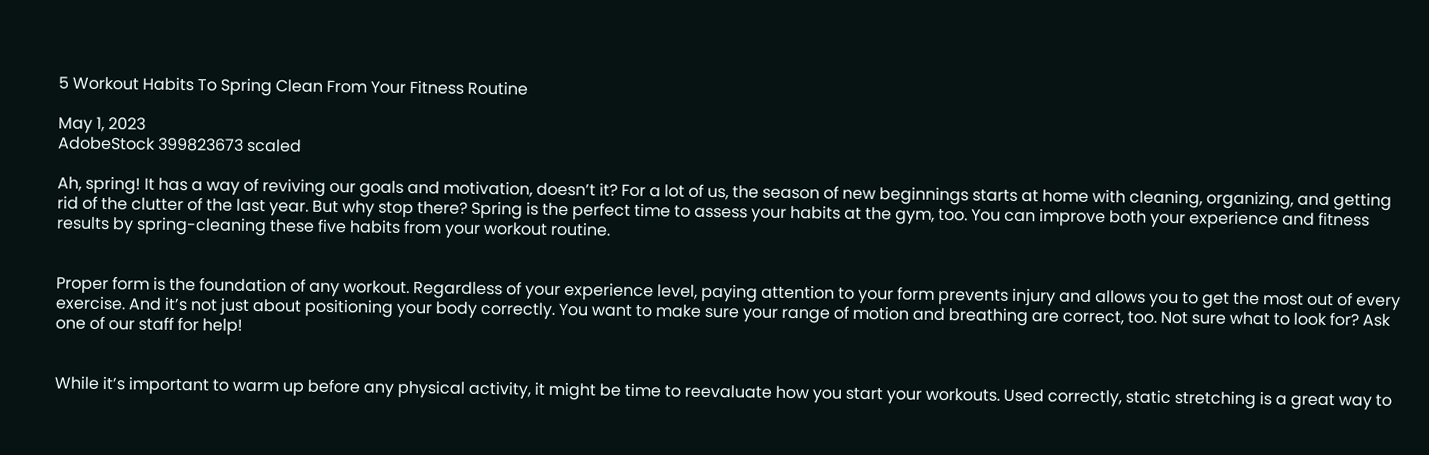5 Workout Habits To Spring Clean From Your Fitness Routine

May 1, 2023
AdobeStock 399823673 scaled

Ah, spring! It has a way of reviving our goals and motivation, doesn’t it? For a lot of us, the season of new beginnings starts at home with cleaning, organizing, and getting rid of the clutter of the last year. But why stop there? Spring is the perfect time to assess your habits at the gym, too. You can improve both your experience and fitness results by spring-cleaning these five habits from your workout routine.


Proper form is the foundation of any workout. Regardless of your experience level, paying attention to your form prevents injury and allows you to get the most out of every exercise. And it’s not just about positioning your body correctly. You want to make sure your range of motion and breathing are correct, too. Not sure what to look for? Ask one of our staff for help!


While it’s important to warm up before any physical activity, it might be time to reevaluate how you start your workouts. Used correctly, static stretching is a great way to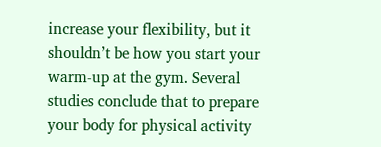increase your flexibility, but it shouldn’t be how you start your warm-up at the gym. Several studies conclude that to prepare your body for physical activity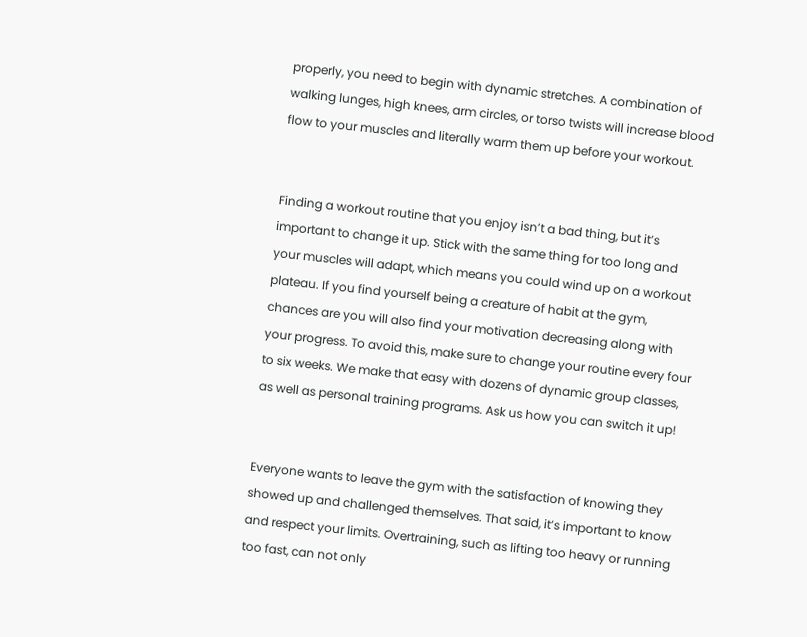properly, you need to begin with dynamic stretches. A combination of walking lunges, high knees, arm circles, or torso twists will increase blood flow to your muscles and literally warm them up before your workout.


Finding a workout routine that you enjoy isn’t a bad thing, but it’s important to change it up. Stick with the same thing for too long and your muscles will adapt, which means you could wind up on a workout plateau. If you find yourself being a creature of habit at the gym, chances are you will also find your motivation decreasing along with your progress. To avoid this, make sure to change your routine every four to six weeks. We make that easy with dozens of dynamic group classes, as well as personal training programs. Ask us how you can switch it up!


Everyone wants to leave the gym with the satisfaction of knowing they showed up and challenged themselves. That said, it’s important to know and respect your limits. Overtraining, such as lifting too heavy or running too fast, can not only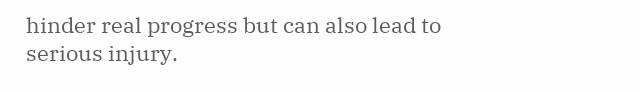hinder real progress but can also lead to serious injury.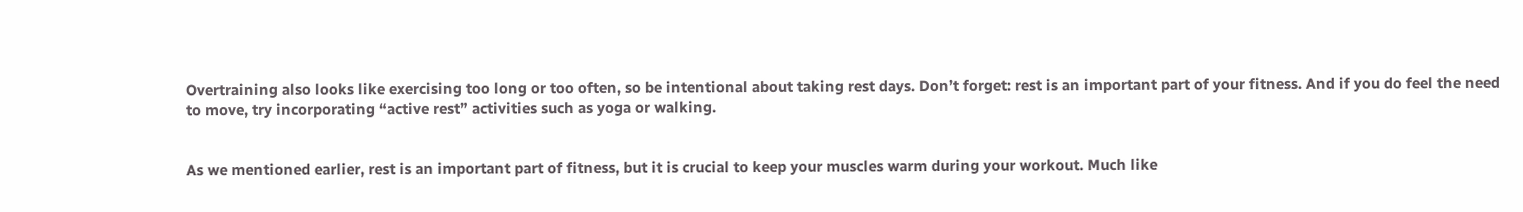Overtraining also looks like exercising too long or too often, so be intentional about taking rest days. Don’t forget: rest is an important part of your fitness. And if you do feel the need to move, try incorporating “active rest” activities such as yoga or walking.


As we mentioned earlier, rest is an important part of fitness, but it is crucial to keep your muscles warm during your workout. Much like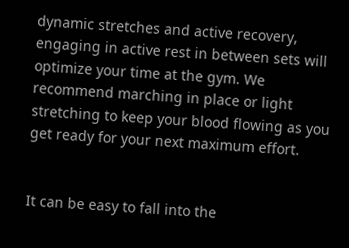dynamic stretches and active recovery, engaging in active rest in between sets will optimize your time at the gym. We recommend marching in place or light stretching to keep your blood flowing as you get ready for your next maximum effort.


It can be easy to fall into the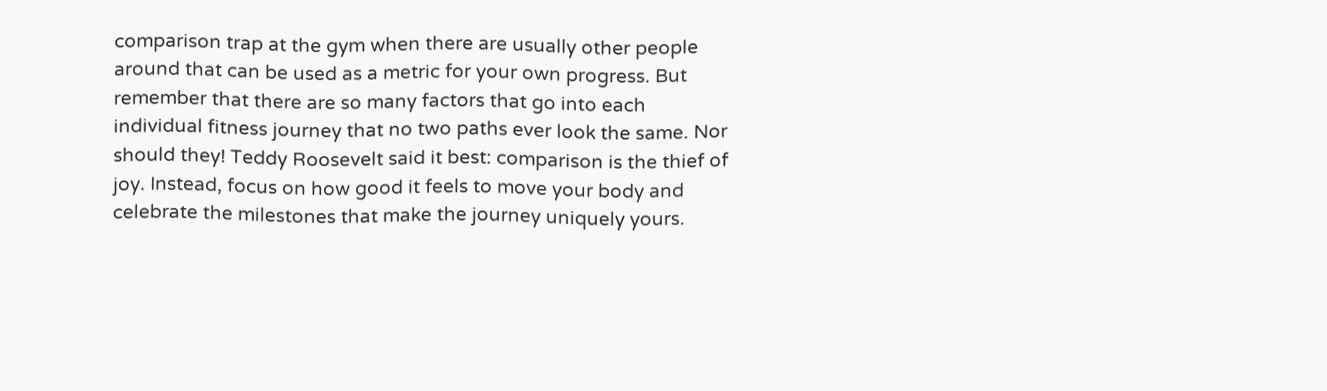comparison trap at the gym when there are usually other people around that can be used as a metric for your own progress. But remember that there are so many factors that go into each individual fitness journey that no two paths ever look the same. Nor should they! Teddy Roosevelt said it best: comparison is the thief of joy. Instead, focus on how good it feels to move your body and celebrate the milestones that make the journey uniquely yours.